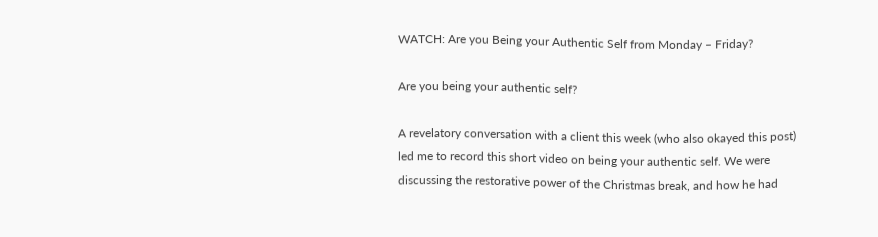WATCH: Are you Being your Authentic Self from Monday – Friday?

Are you being your authentic self?

A revelatory conversation with a client this week (who also okayed this post) led me to record this short video on being your authentic self. We were discussing the restorative power of the Christmas break, and how he had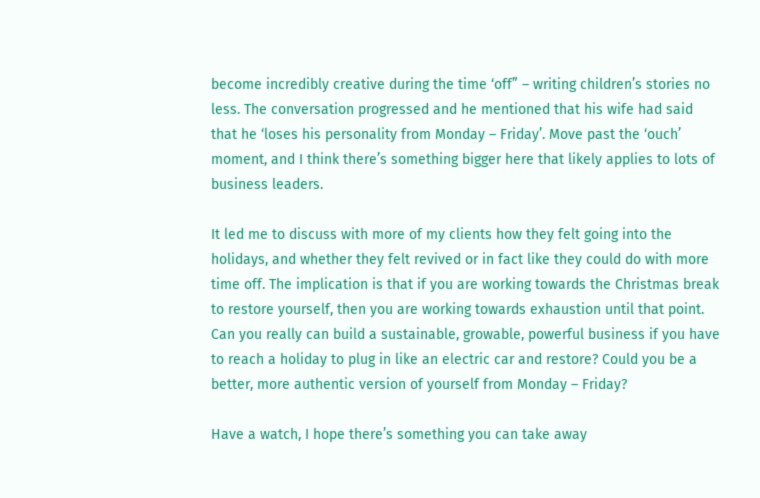become incredibly creative during the time ‘off” – writing children’s stories no less. The conversation progressed and he mentioned that his wife had said that he ‘loses his personality from Monday – Friday’. Move past the ‘ouch’ moment, and I think there’s something bigger here that likely applies to lots of business leaders.

It led me to discuss with more of my clients how they felt going into the holidays, and whether they felt revived or in fact like they could do with more time off. The implication is that if you are working towards the Christmas break to restore yourself, then you are working towards exhaustion until that point. Can you really can build a sustainable, growable, powerful business if you have to reach a holiday to plug in like an electric car and restore? Could you be a better, more authentic version of yourself from Monday – Friday?

Have a watch, I hope there’s something you can take away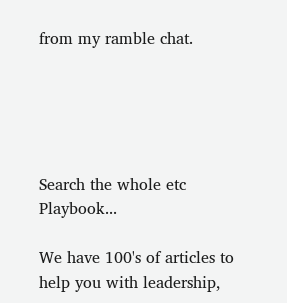from my ramble chat.





Search the whole etc Playbook...

We have 100's of articles to help you with leadership,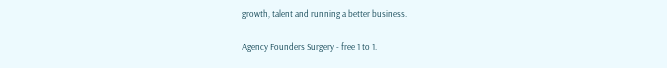growth, talent and running a better business.

Agency Founders Surgery - free 1 to 1.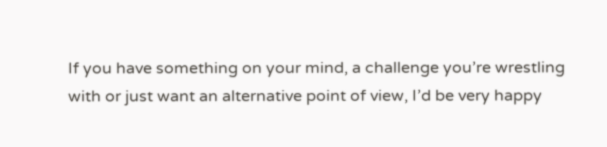If you have something on your mind, a challenge you’re wrestling with or just want an alternative point of view, I’d be very happy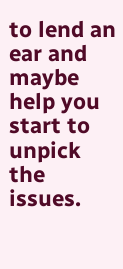to lend an ear and maybe help you start to unpick the issues.